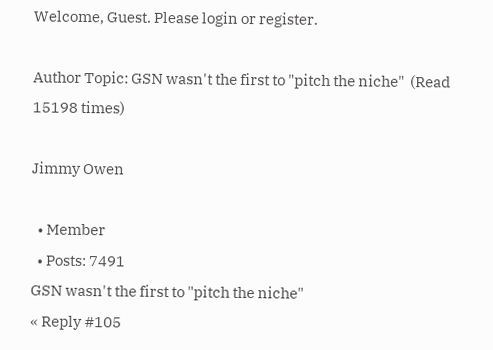Welcome, Guest. Please login or register.

Author Topic: GSN wasn't the first to "pitch the niche"  (Read 15198 times)

Jimmy Owen

  • Member
  • Posts: 7491
GSN wasn't the first to "pitch the niche"
« Reply #105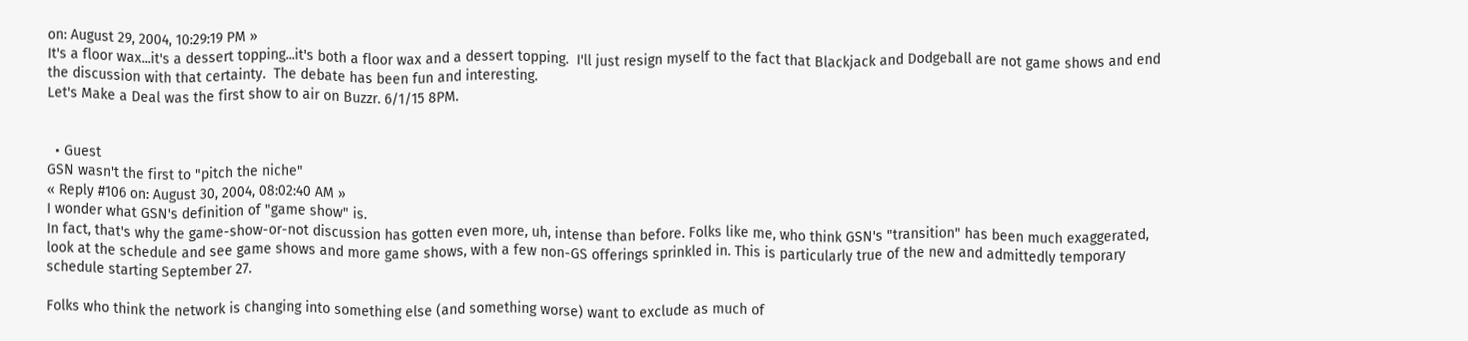on: August 29, 2004, 10:29:19 PM »
It's a floor wax...it's a dessert topping...it's both a floor wax and a dessert topping.  I'll just resign myself to the fact that Blackjack and Dodgeball are not game shows and end the discussion with that certainty.  The debate has been fun and interesting.
Let's Make a Deal was the first show to air on Buzzr. 6/1/15 8PM.


  • Guest
GSN wasn't the first to "pitch the niche"
« Reply #106 on: August 30, 2004, 08:02:40 AM »
I wonder what GSN's definition of "game show" is.
In fact, that's why the game-show-or-not discussion has gotten even more, uh, intense than before. Folks like me, who think GSN's "transition" has been much exaggerated, look at the schedule and see game shows and more game shows, with a few non-GS offerings sprinkled in. This is particularly true of the new and admittedly temporary schedule starting September 27.

Folks who think the network is changing into something else (and something worse) want to exclude as much of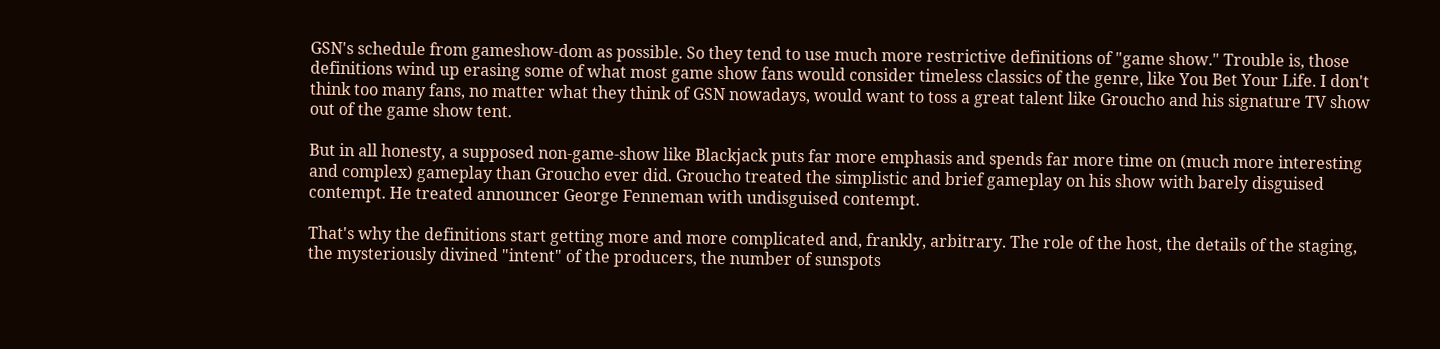GSN's schedule from gameshow-dom as possible. So they tend to use much more restrictive definitions of "game show." Trouble is, those definitions wind up erasing some of what most game show fans would consider timeless classics of the genre, like You Bet Your Life. I don't think too many fans, no matter what they think of GSN nowadays, would want to toss a great talent like Groucho and his signature TV show out of the game show tent.

But in all honesty, a supposed non-game-show like Blackjack puts far more emphasis and spends far more time on (much more interesting and complex) gameplay than Groucho ever did. Groucho treated the simplistic and brief gameplay on his show with barely disguised contempt. He treated announcer George Fenneman with undisguised contempt.

That's why the definitions start getting more and more complicated and, frankly, arbitrary. The role of the host, the details of the staging, the mysteriously divined "intent" of the producers, the number of sunspots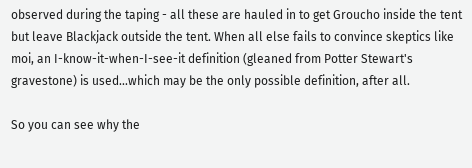observed during the taping - all these are hauled in to get Groucho inside the tent but leave Blackjack outside the tent. When all else fails to convince skeptics like moi, an I-know-it-when-I-see-it definition (gleaned from Potter Stewart's gravestone) is used...which may be the only possible definition, after all.

So you can see why the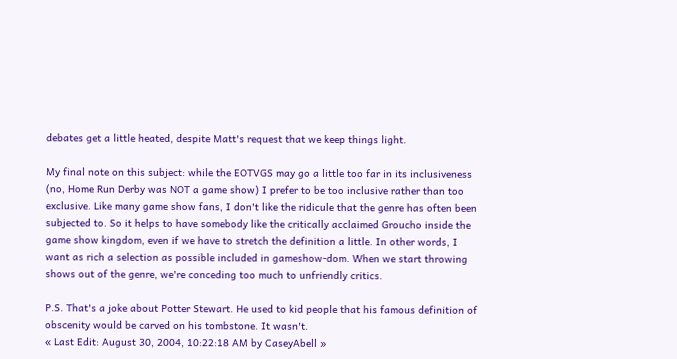debates get a little heated, despite Matt's request that we keep things light.

My final note on this subject: while the EOTVGS may go a little too far in its inclusiveness (no, Home Run Derby was NOT a game show) I prefer to be too inclusive rather than too exclusive. Like many game show fans, I don't like the ridicule that the genre has often been subjected to. So it helps to have somebody like the critically acclaimed Groucho inside the game show kingdom, even if we have to stretch the definition a little. In other words, I want as rich a selection as possible included in gameshow-dom. When we start throwing shows out of the genre, we're conceding too much to unfriendly critics.

P.S. That's a joke about Potter Stewart. He used to kid people that his famous definition of obscenity would be carved on his tombstone. It wasn't.
« Last Edit: August 30, 2004, 10:22:18 AM by CaseyAbell »